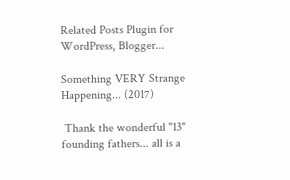Related Posts Plugin for WordPress, Blogger...

Something VERY Strange Happening... (2017)

 Thank the wonderful "13" founding fathers... all is a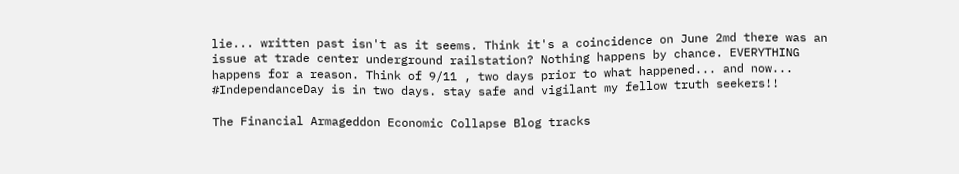lie... written past isn't as it seems. Think it's a coincidence on June 2md there was an issue at trade center underground railstation? Nothing happens by chance. EVERYTHING happens for a reason. Think of 9/11 , two days prior to what happened... and now... #IndependanceDay is in two days. stay safe and vigilant my fellow truth seekers!!

The Financial Armageddon Economic Collapse Blog tracks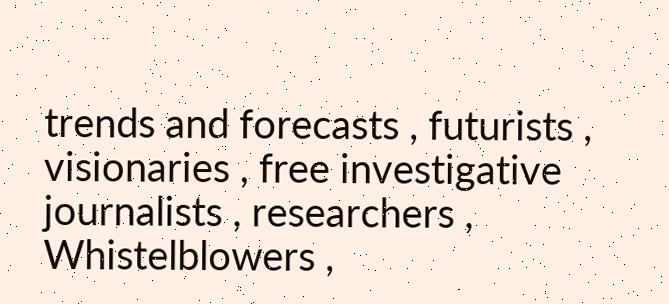trends and forecasts , futurists , visionaries , free investigative journalists , researchers , Whistelblowers ,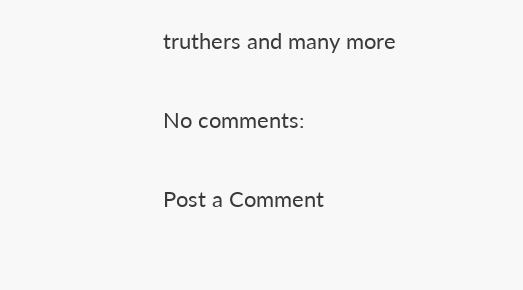truthers and many more

No comments:

Post a Comment